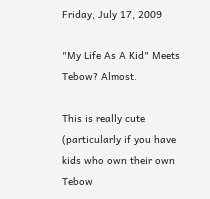Friday, July 17, 2009

"My Life As A Kid" Meets Tebow? Almost.

This is really cute (particularly if you have kids who own their own Tebow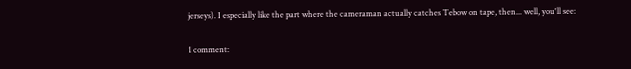jerseys). I especially like the part where the cameraman actually catches Tebow on tape, then... well, you'll see:

1 comment: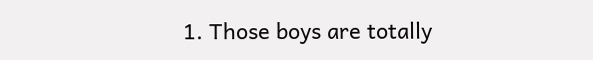1. Those boys are totally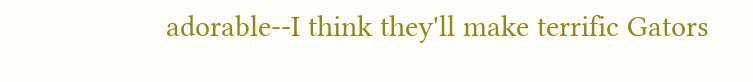adorable--I think they'll make terrific Gators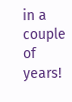in a couple of years!